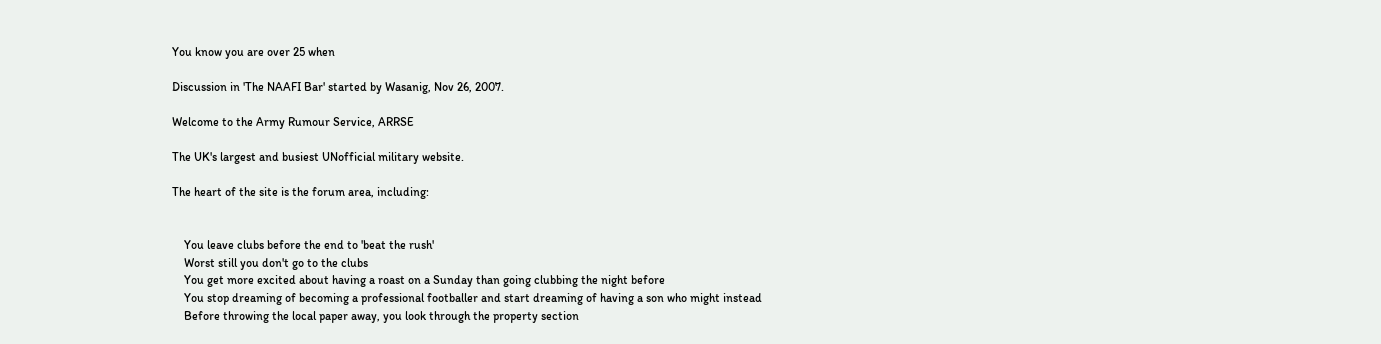You know you are over 25 when

Discussion in 'The NAAFI Bar' started by Wasanig, Nov 26, 2007.

Welcome to the Army Rumour Service, ARRSE

The UK's largest and busiest UNofficial military website.

The heart of the site is the forum area, including:


    You leave clubs before the end to 'beat the rush'
    Worst still you don't go to the clubs
    You get more excited about having a roast on a Sunday than going clubbing the night before
    You stop dreaming of becoming a professional footballer and start dreaming of having a son who might instead
    Before throwing the local paper away, you look through the property section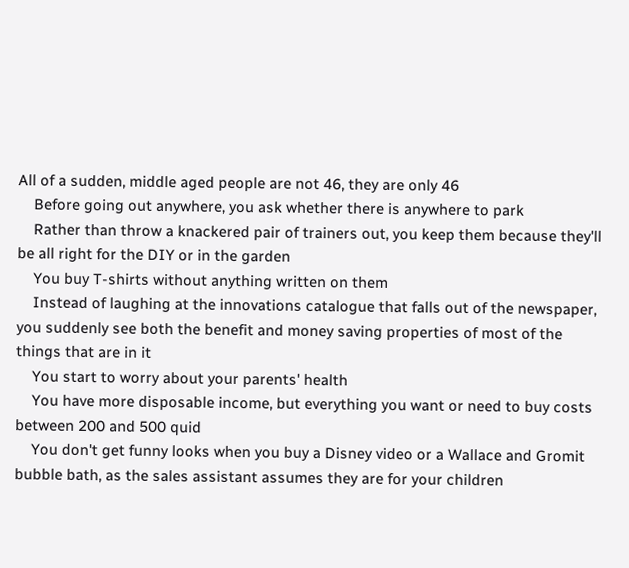All of a sudden, middle aged people are not 46, they are only 46
    Before going out anywhere, you ask whether there is anywhere to park
    Rather than throw a knackered pair of trainers out, you keep them because they'll be all right for the DIY or in the garden
    You buy T-shirts without anything written on them
    Instead of laughing at the innovations catalogue that falls out of the newspaper, you suddenly see both the benefit and money saving properties of most of the things that are in it
    You start to worry about your parents' health
    You have more disposable income, but everything you want or need to buy costs between 200 and 500 quid
    You don't get funny looks when you buy a Disney video or a Wallace and Gromit bubble bath, as the sales assistant assumes they are for your children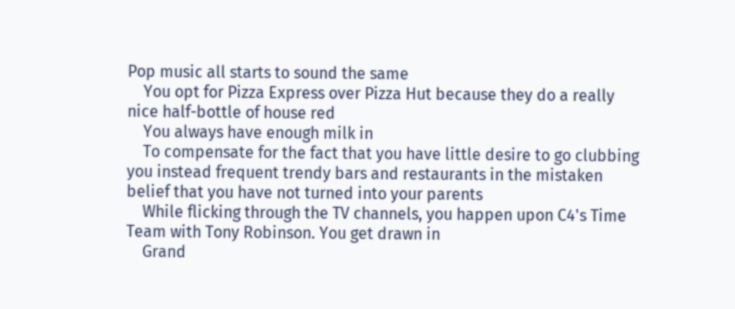Pop music all starts to sound the same
    You opt for Pizza Express over Pizza Hut because they do a really nice half-bottle of house red
    You always have enough milk in
    To compensate for the fact that you have little desire to go clubbing you instead frequent trendy bars and restaurants in the mistaken belief that you have not turned into your parents
    While flicking through the TV channels, you happen upon C4's Time Team with Tony Robinson. You get drawn in
    Grand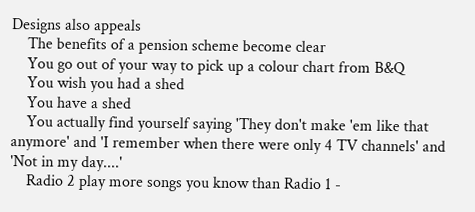Designs also appeals
    The benefits of a pension scheme become clear
    You go out of your way to pick up a colour chart from B&Q
    You wish you had a shed
    You have a shed
    You actually find yourself saying 'They don't make 'em like that anymore' and 'I remember when there were only 4 TV channels' and 'Not in my day....'
    Radio 2 play more songs you know than Radio 1 -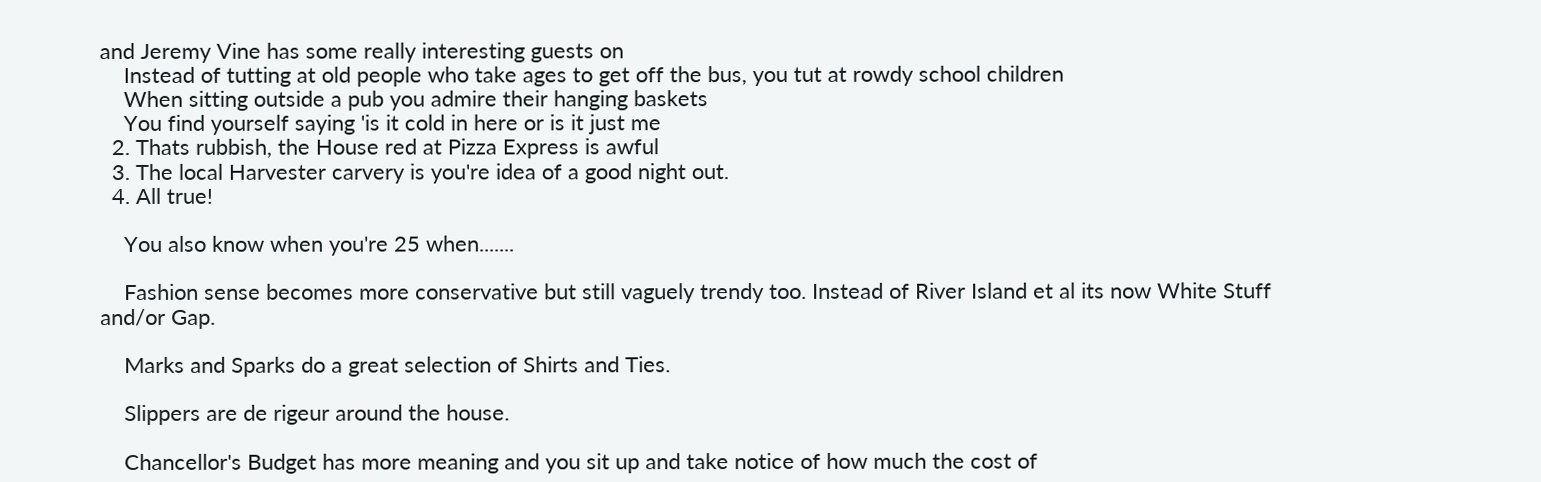and Jeremy Vine has some really interesting guests on
    Instead of tutting at old people who take ages to get off the bus, you tut at rowdy school children
    When sitting outside a pub you admire their hanging baskets
    You find yourself saying 'is it cold in here or is it just me
  2. Thats rubbish, the House red at Pizza Express is awful
  3. The local Harvester carvery is you're idea of a good night out.
  4. All true!

    You also know when you're 25 when.......

    Fashion sense becomes more conservative but still vaguely trendy too. Instead of River Island et al its now White Stuff and/or Gap.

    Marks and Sparks do a great selection of Shirts and Ties.

    Slippers are de rigeur around the house.

    Chancellor's Budget has more meaning and you sit up and take notice of how much the cost of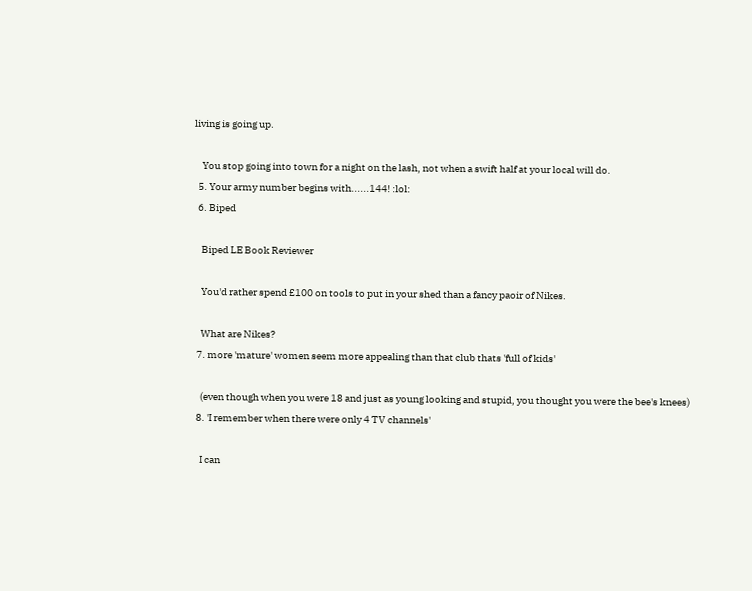living is going up.

    You stop going into town for a night on the lash, not when a swift half at your local will do.
  5. Your army number begins with......144! :lol:
  6. Biped

    Biped LE Book Reviewer

    You'd rather spend £100 on tools to put in your shed than a fancy paoir of Nikes.

    What are Nikes?
  7. more 'mature' women seem more appealing than that club thats 'full of kids'

    (even though when you were 18 and just as young looking and stupid, you thought you were the bee's knees)
  8. 'I remember when there were only 4 TV channels'

    I can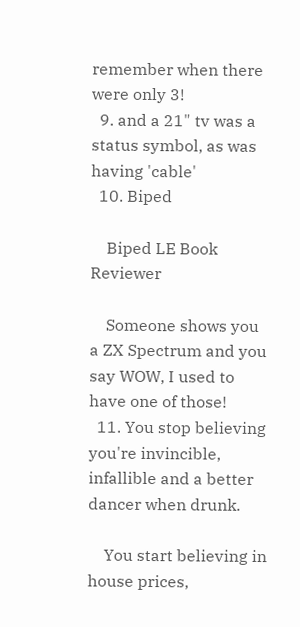remember when there were only 3!
  9. and a 21" tv was a status symbol, as was having 'cable'
  10. Biped

    Biped LE Book Reviewer

    Someone shows you a ZX Spectrum and you say WOW, I used to have one of those!
  11. You stop believing you're invincible, infallible and a better dancer when drunk.

    You start believing in house prices,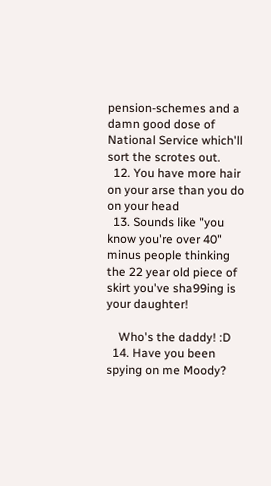pension-schemes and a damn good dose of National Service which'll sort the scrotes out.
  12. You have more hair on your arse than you do on your head
  13. Sounds like "you know you're over 40" minus people thinking the 22 year old piece of skirt you've sha99ing is your daughter!

    Who's the daddy! :D
  14. Have you been spying on me Moody?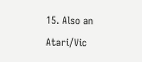15. Also an Atari/Vic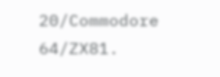20/Commodore 64/ZX81.